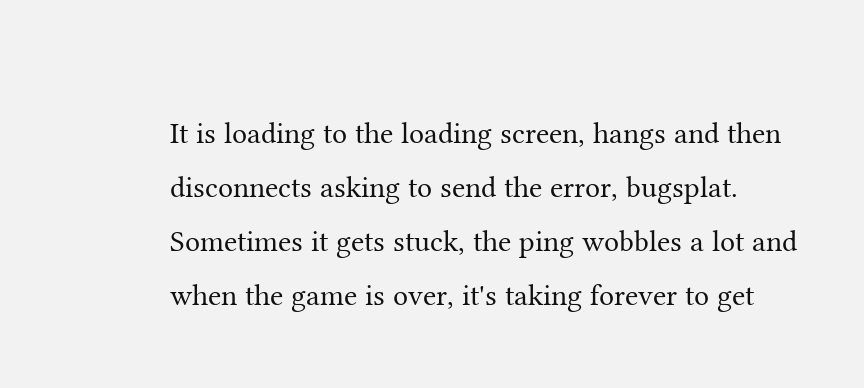It is loading to the loading screen, hangs and then disconnects asking to send the error, bugsplat. Sometimes it gets stuck, the ping wobbles a lot and when the game is over, it's taking forever to get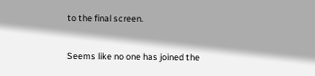to the final screen.

Seems like no one has joined the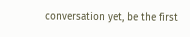conversation yet, be the first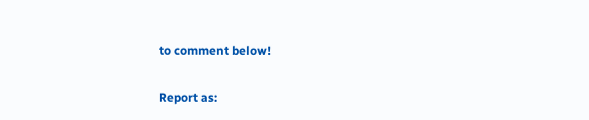to comment below!

Report as: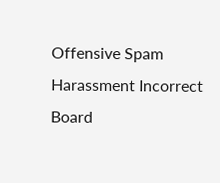Offensive Spam Harassment Incorrect Board